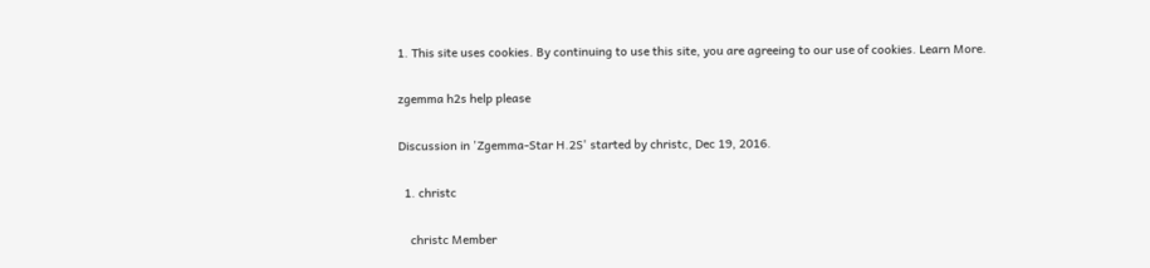1. This site uses cookies. By continuing to use this site, you are agreeing to our use of cookies. Learn More.

zgemma h2s help please

Discussion in 'Zgemma-Star H.2S' started by christc, Dec 19, 2016.

  1. christc

    christc Member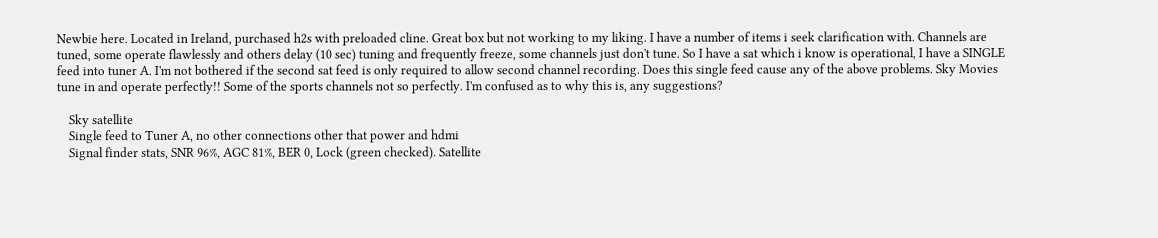Newbie here. Located in Ireland, purchased h2s with preloaded cline. Great box but not working to my liking. I have a number of items i seek clarification with. Channels are tuned, some operate flawlessly and others delay (10 sec) tuning and frequently freeze, some channels just don't tune. So I have a sat which i know is operational, I have a SINGLE feed into tuner A. I'm not bothered if the second sat feed is only required to allow second channel recording. Does this single feed cause any of the above problems. Sky Movies tune in and operate perfectly!! Some of the sports channels not so perfectly. I'm confused as to why this is, any suggestions?

    Sky satellite
    Single feed to Tuner A, no other connections other that power and hdmi
    Signal finder stats, SNR 96%, AGC 81%, BER 0, Lock (green checked). Satellite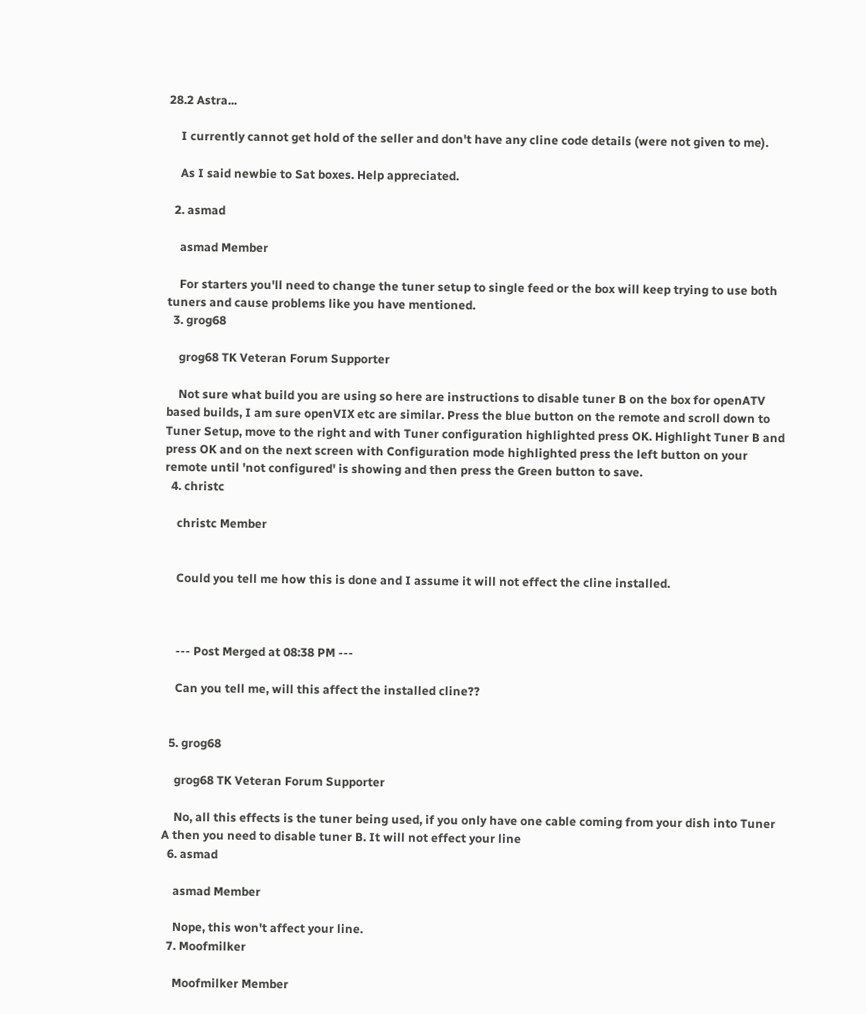28.2 Astra...

    I currently cannot get hold of the seller and don't have any cline code details (were not given to me).

    As I said newbie to Sat boxes. Help appreciated.

  2. asmad

    asmad Member

    For starters you'll need to change the tuner setup to single feed or the box will keep trying to use both tuners and cause problems like you have mentioned.
  3. grog68

    grog68 TK Veteran Forum Supporter

    Not sure what build you are using so here are instructions to disable tuner B on the box for openATV based builds, I am sure openVIX etc are similar. Press the blue button on the remote and scroll down to Tuner Setup, move to the right and with Tuner configuration highlighted press OK. Highlight Tuner B and press OK and on the next screen with Configuration mode highlighted press the left button on your remote until 'not configured' is showing and then press the Green button to save.
  4. christc

    christc Member


    Could you tell me how this is done and I assume it will not effect the cline installed.



    --- Post Merged at 08:38 PM ---

    Can you tell me, will this affect the installed cline??


  5. grog68

    grog68 TK Veteran Forum Supporter

    No, all this effects is the tuner being used, if you only have one cable coming from your dish into Tuner A then you need to disable tuner B. It will not effect your line
  6. asmad

    asmad Member

    Nope, this won't affect your line.
  7. Moofmilker

    Moofmilker Member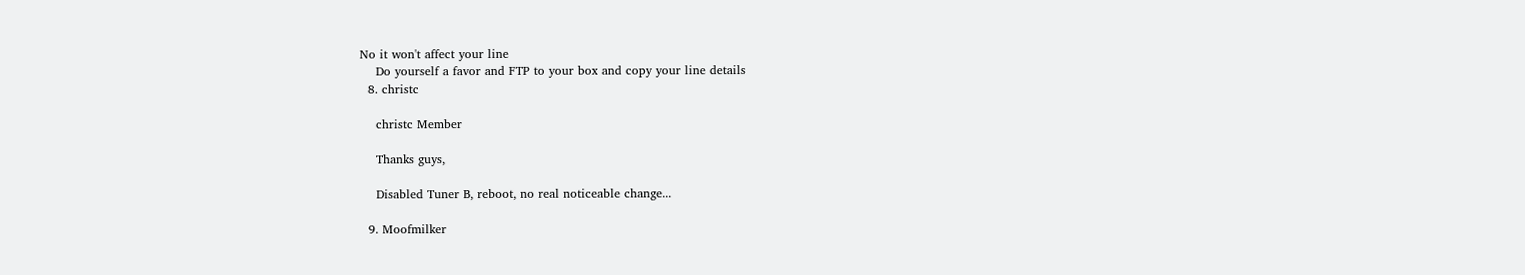No it won't affect your line
    Do yourself a favor and FTP to your box and copy your line details
  8. christc

    christc Member

    Thanks guys,

    Disabled Tuner B, reboot, no real noticeable change...

  9. Moofmilker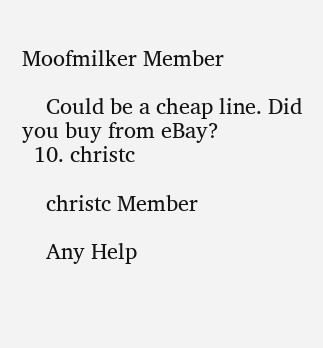Moofmilker Member

    Could be a cheap line. Did you buy from eBay?
  10. christc

    christc Member

    Any Help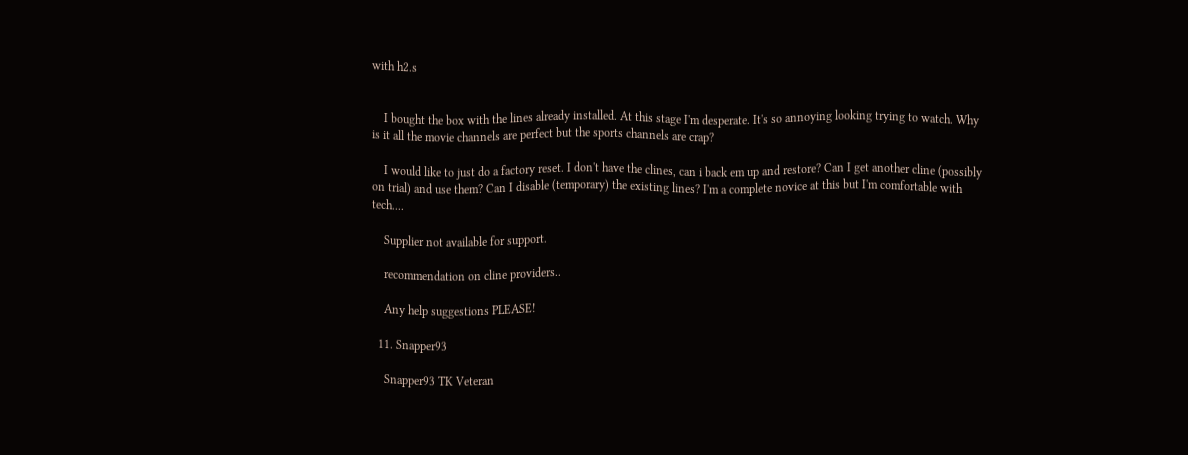with h2.s


    I bought the box with the lines already installed. At this stage I'm desperate. It's so annoying looking trying to watch. Why is it all the movie channels are perfect but the sports channels are crap?

    I would like to just do a factory reset. I don't have the clines, can i back em up and restore? Can I get another cline (possibly on trial) and use them? Can I disable (temporary) the existing lines? I'm a complete novice at this but I'm comfortable with tech....

    Supplier not available for support.

    recommendation on cline providers..

    Any help suggestions PLEASE!

  11. Snapper93

    Snapper93 TK Veteran